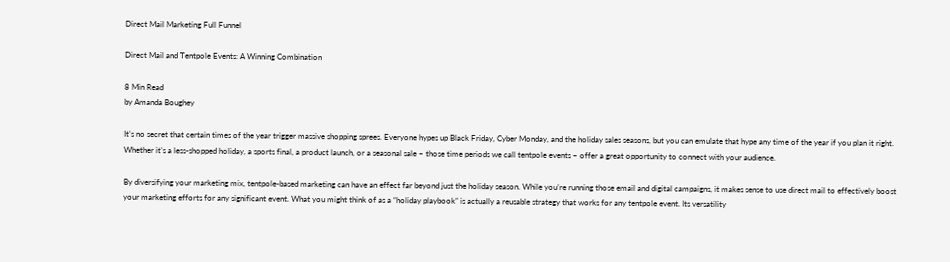Direct Mail Marketing Full Funnel

Direct Mail and Tentpole Events: A Winning Combination

8 Min Read
by Amanda Boughey

It’s no secret that certain times of the year trigger massive shopping sprees. Everyone hypes up Black Friday, Cyber Monday, and the holiday sales seasons, but you can emulate that hype any time of the year if you plan it right. Whether it’s a less-shopped holiday, a sports final, a product launch, or a seasonal sale – those time periods we call tentpole events – offer a great opportunity to connect with your audience.

By diversifying your marketing mix, tentpole-based marketing can have an effect far beyond just the holiday season. While you’re running those email and digital campaigns, it makes sense to use direct mail to effectively boost your marketing efforts for any significant event. What you might think of as a “holiday playbook” is actually a reusable strategy that works for any tentpole event. Its versatility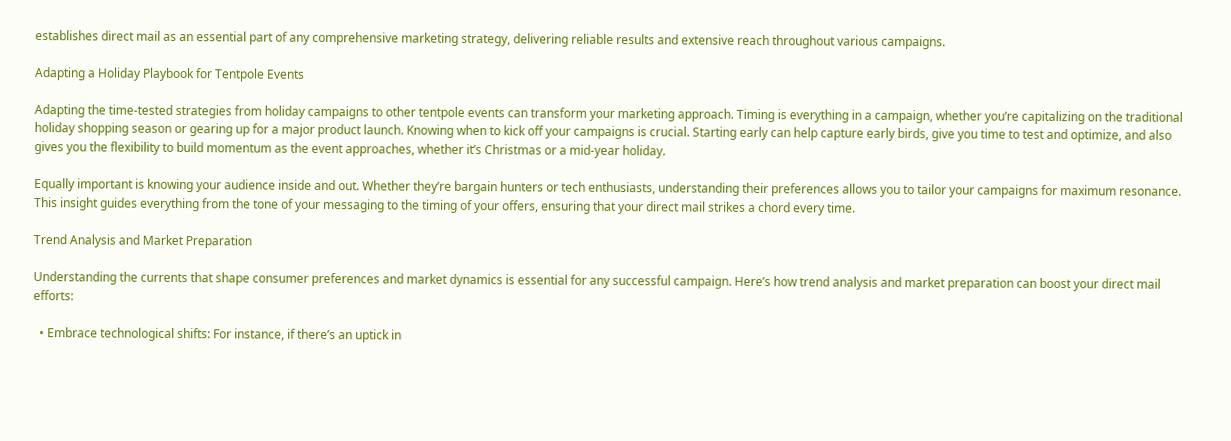establishes direct mail as an essential part of any comprehensive marketing strategy, delivering reliable results and extensive reach throughout various campaigns.

Adapting a Holiday Playbook for Tentpole Events

Adapting the time-tested strategies from holiday campaigns to other tentpole events can transform your marketing approach. Timing is everything in a campaign, whether you’re capitalizing on the traditional holiday shopping season or gearing up for a major product launch. Knowing when to kick off your campaigns is crucial. Starting early can help capture early birds, give you time to test and optimize, and also gives you the flexibility to build momentum as the event approaches, whether it’s Christmas or a mid-year holiday.

Equally important is knowing your audience inside and out. Whether they’re bargain hunters or tech enthusiasts, understanding their preferences allows you to tailor your campaigns for maximum resonance. This insight guides everything from the tone of your messaging to the timing of your offers, ensuring that your direct mail strikes a chord every time.

Trend Analysis and Market Preparation

Understanding the currents that shape consumer preferences and market dynamics is essential for any successful campaign. Here’s how trend analysis and market preparation can boost your direct mail efforts:

  • Embrace technological shifts: For instance, if there’s an uptick in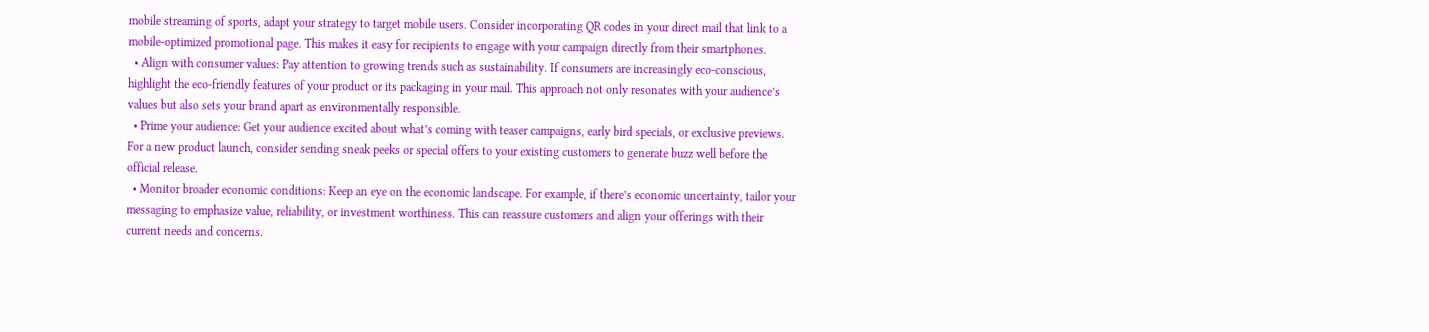mobile streaming of sports, adapt your strategy to target mobile users. Consider incorporating QR codes in your direct mail that link to a mobile-optimized promotional page. This makes it easy for recipients to engage with your campaign directly from their smartphones.
  • Align with consumer values: Pay attention to growing trends such as sustainability. If consumers are increasingly eco-conscious, highlight the eco-friendly features of your product or its packaging in your mail. This approach not only resonates with your audience’s values but also sets your brand apart as environmentally responsible.
  • Prime your audience: Get your audience excited about what’s coming with teaser campaigns, early bird specials, or exclusive previews. For a new product launch, consider sending sneak peeks or special offers to your existing customers to generate buzz well before the official release.
  • Monitor broader economic conditions: Keep an eye on the economic landscape. For example, if there’s economic uncertainty, tailor your messaging to emphasize value, reliability, or investment worthiness. This can reassure customers and align your offerings with their current needs and concerns.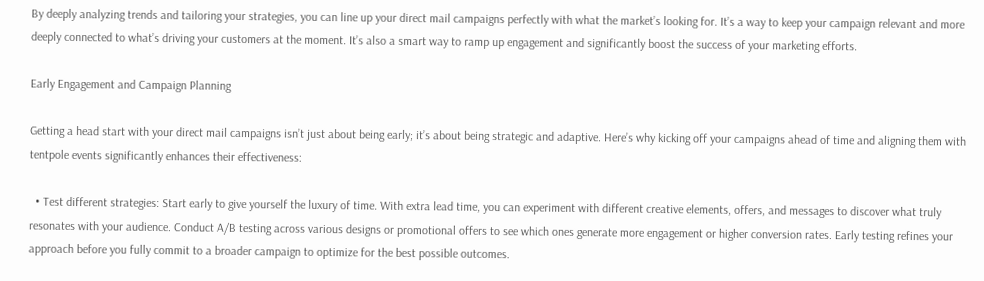By deeply analyzing trends and tailoring your strategies, you can line up your direct mail campaigns perfectly with what the market’s looking for. It’s a way to keep your campaign relevant and more deeply connected to what’s driving your customers at the moment. It’s also a smart way to ramp up engagement and significantly boost the success of your marketing efforts.

Early Engagement and Campaign Planning

Getting a head start with your direct mail campaigns isn’t just about being early; it’s about being strategic and adaptive. Here’s why kicking off your campaigns ahead of time and aligning them with tentpole events significantly enhances their effectiveness:

  • Test different strategies: Start early to give yourself the luxury of time. With extra lead time, you can experiment with different creative elements, offers, and messages to discover what truly resonates with your audience. Conduct A/B testing across various designs or promotional offers to see which ones generate more engagement or higher conversion rates. Early testing refines your approach before you fully commit to a broader campaign to optimize for the best possible outcomes.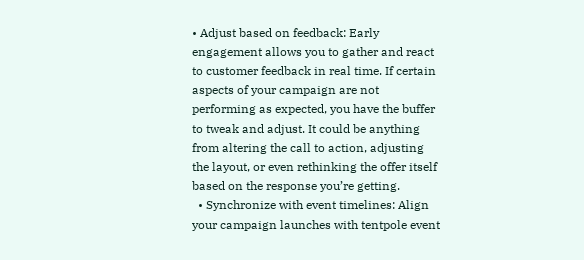• Adjust based on feedback: Early engagement allows you to gather and react to customer feedback in real time. If certain aspects of your campaign are not performing as expected, you have the buffer to tweak and adjust. It could be anything from altering the call to action, adjusting the layout, or even rethinking the offer itself based on the response you’re getting.
  • Synchronize with event timelines: Align your campaign launches with tentpole event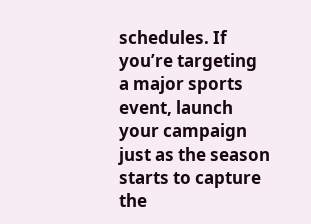schedules. If you’re targeting a major sports event, launch your campaign just as the season starts to capture the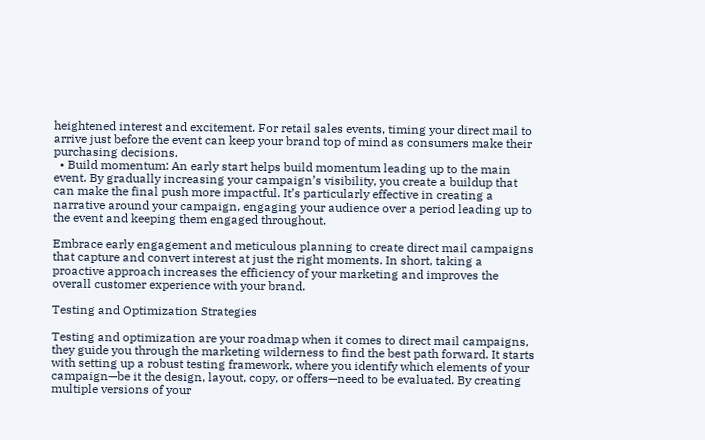heightened interest and excitement. For retail sales events, timing your direct mail to arrive just before the event can keep your brand top of mind as consumers make their purchasing decisions.
  • Build momentum: An early start helps build momentum leading up to the main event. By gradually increasing your campaign’s visibility, you create a buildup that can make the final push more impactful. It’s particularly effective in creating a narrative around your campaign, engaging your audience over a period leading up to the event and keeping them engaged throughout.

Embrace early engagement and meticulous planning to create direct mail campaigns that capture and convert interest at just the right moments. In short, taking a proactive approach increases the efficiency of your marketing and improves the overall customer experience with your brand.

Testing and Optimization Strategies

Testing and optimization are your roadmap when it comes to direct mail campaigns, they guide you through the marketing wilderness to find the best path forward. It starts with setting up a robust testing framework, where you identify which elements of your campaign—be it the design, layout, copy, or offers—need to be evaluated. By creating multiple versions of your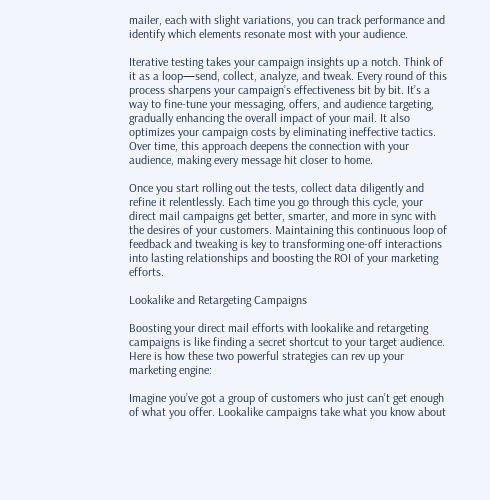mailer, each with slight variations, you can track performance and identify which elements resonate most with your audience.

Iterative testing takes your campaign insights up a notch. Think of it as a loop—send, collect, analyze, and tweak. Every round of this process sharpens your campaign’s effectiveness bit by bit. It’s a way to fine-tune your messaging, offers, and audience targeting, gradually enhancing the overall impact of your mail. It also optimizes your campaign costs by eliminating ineffective tactics. Over time, this approach deepens the connection with your audience, making every message hit closer to home.

Once you start rolling out the tests, collect data diligently and refine it relentlessly. Each time you go through this cycle, your direct mail campaigns get better, smarter, and more in sync with the desires of your customers. Maintaining this continuous loop of feedback and tweaking is key to transforming one-off interactions into lasting relationships and boosting the ROI of your marketing efforts.

Lookalike and Retargeting Campaigns

Boosting your direct mail efforts with lookalike and retargeting campaigns is like finding a secret shortcut to your target audience. Here is how these two powerful strategies can rev up your marketing engine:

Imagine you’ve got a group of customers who just can’t get enough of what you offer. Lookalike campaigns take what you know about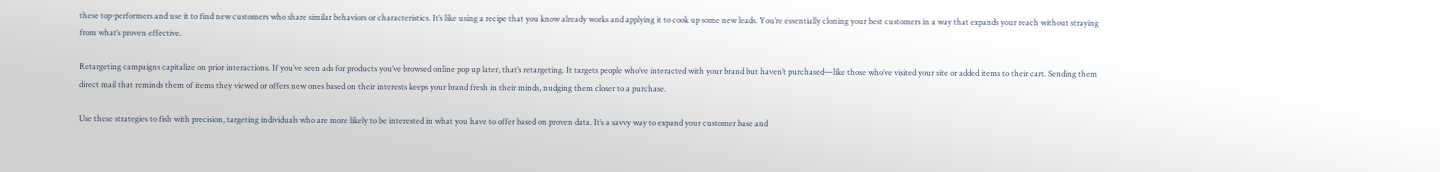these top-performers and use it to find new customers who share similar behaviors or characteristics. It’s like using a recipe that you know already works and applying it to cook up some new leads. You’re essentially cloning your best customers in a way that expands your reach without straying from what’s proven effective.

Retargeting campaigns capitalize on prior interactions. If you’ve seen ads for products you’ve browsed online pop up later, that’s retargeting. It targets people who’ve interacted with your brand but haven’t purchased—like those who’ve visited your site or added items to their cart. Sending them direct mail that reminds them of items they viewed or offers new ones based on their interests keeps your brand fresh in their minds, nudging them closer to a purchase.

Use these strategies to fish with precision, targeting individuals who are more likely to be interested in what you have to offer based on proven data. It’s a savvy way to expand your customer base and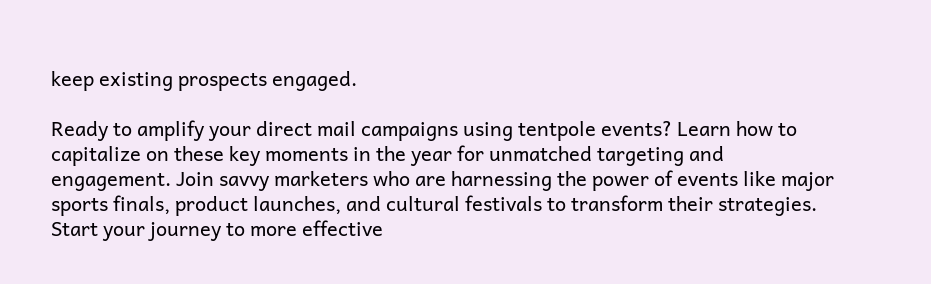keep existing prospects engaged.

Ready to amplify your direct mail campaigns using tentpole events? Learn how to capitalize on these key moments in the year for unmatched targeting and engagement. Join savvy marketers who are harnessing the power of events like major sports finals, product launches, and cultural festivals to transform their strategies. Start your journey to more effective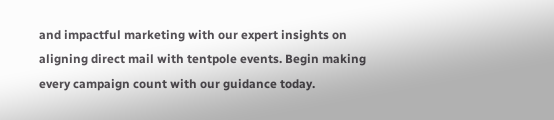and impactful marketing with our expert insights on aligning direct mail with tentpole events. Begin making every campaign count with our guidance today.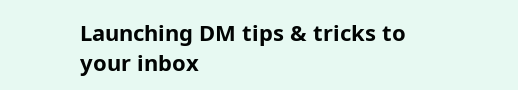Launching DM tips & tricks to your inbox